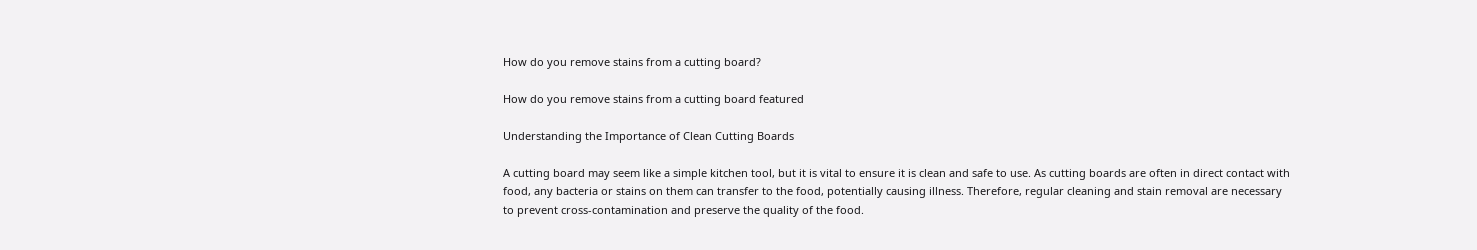How do you remove stains from a cutting board?

How do you remove stains from a cutting board featured

Understanding the Importance of Clean Cutting Boards

A cutting board may seem like a simple kitchen tool, but it is vital to ensure it is clean and safe to use. As cutting boards are often in direct contact with food, any bacteria or stains on them can transfer to the food, potentially causing illness. Therefore, regular cleaning and stain removal are necessary to prevent cross-contamination and preserve the quality of the food.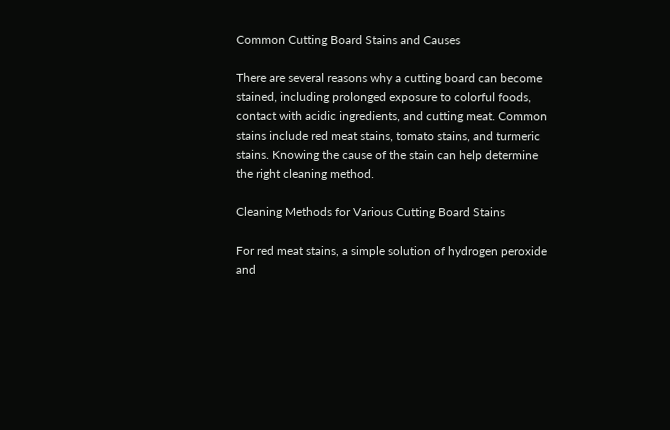Common Cutting Board Stains and Causes

There are several reasons why a cutting board can become stained, including prolonged exposure to colorful foods, contact with acidic ingredients, and cutting meat. Common stains include red meat stains, tomato stains, and turmeric stains. Knowing the cause of the stain can help determine the right cleaning method.

Cleaning Methods for Various Cutting Board Stains

For red meat stains, a simple solution of hydrogen peroxide and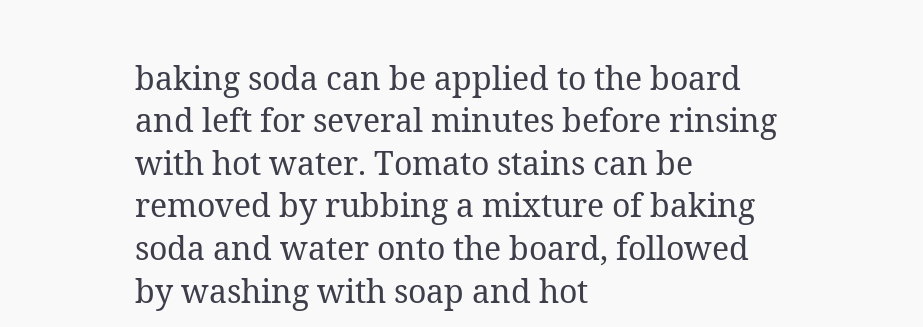baking soda can be applied to the board and left for several minutes before rinsing with hot water. Tomato stains can be removed by rubbing a mixture of baking soda and water onto the board, followed by washing with soap and hot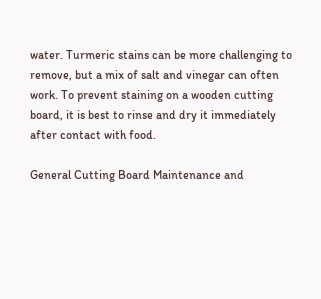water. Turmeric stains can be more challenging to remove, but a mix of salt and vinegar can often work. To prevent staining on a wooden cutting board, it is best to rinse and dry it immediately after contact with food.

General Cutting Board Maintenance and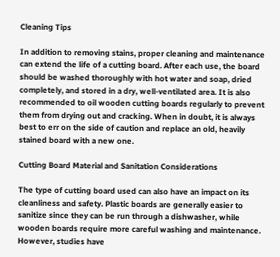Cleaning Tips

In addition to removing stains, proper cleaning and maintenance can extend the life of a cutting board. After each use, the board should be washed thoroughly with hot water and soap, dried completely, and stored in a dry, well-ventilated area. It is also recommended to oil wooden cutting boards regularly to prevent them from drying out and cracking. When in doubt, it is always best to err on the side of caution and replace an old, heavily stained board with a new one.

Cutting Board Material and Sanitation Considerations

The type of cutting board used can also have an impact on its cleanliness and safety. Plastic boards are generally easier to sanitize since they can be run through a dishwasher, while wooden boards require more careful washing and maintenance. However, studies have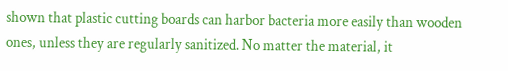shown that plastic cutting boards can harbor bacteria more easily than wooden ones, unless they are regularly sanitized. No matter the material, it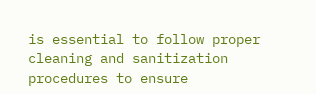is essential to follow proper cleaning and sanitization procedures to ensure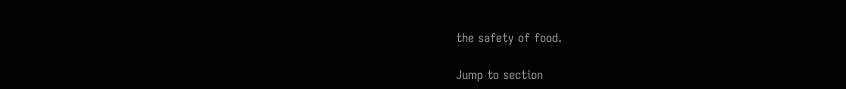the safety of food.

Jump to section